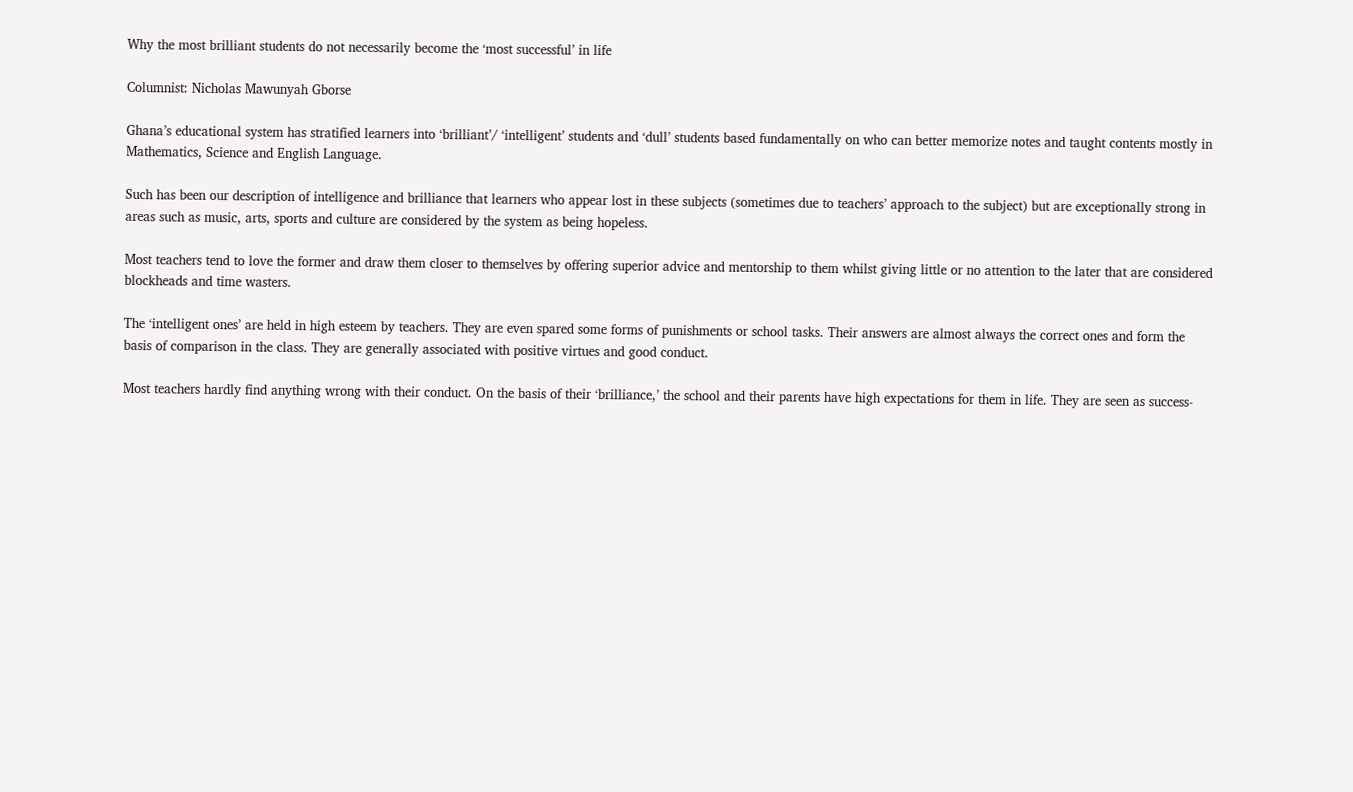Why the most brilliant students do not necessarily become the ‘most successful’ in life

Columnist: Nicholas Mawunyah Gborse

Ghana’s educational system has stratified learners into ‘brilliant’/ ‘intelligent’ students and ‘dull’ students based fundamentally on who can better memorize notes and taught contents mostly in Mathematics, Science and English Language.

Such has been our description of intelligence and brilliance that learners who appear lost in these subjects (sometimes due to teachers’ approach to the subject) but are exceptionally strong in areas such as music, arts, sports and culture are considered by the system as being hopeless.

Most teachers tend to love the former and draw them closer to themselves by offering superior advice and mentorship to them whilst giving little or no attention to the later that are considered blockheads and time wasters.

The ‘intelligent ones’ are held in high esteem by teachers. They are even spared some forms of punishments or school tasks. Their answers are almost always the correct ones and form the basis of comparison in the class. They are generally associated with positive virtues and good conduct.

Most teachers hardly find anything wrong with their conduct. On the basis of their ‘brilliance,’ the school and their parents have high expectations for them in life. They are seen as success-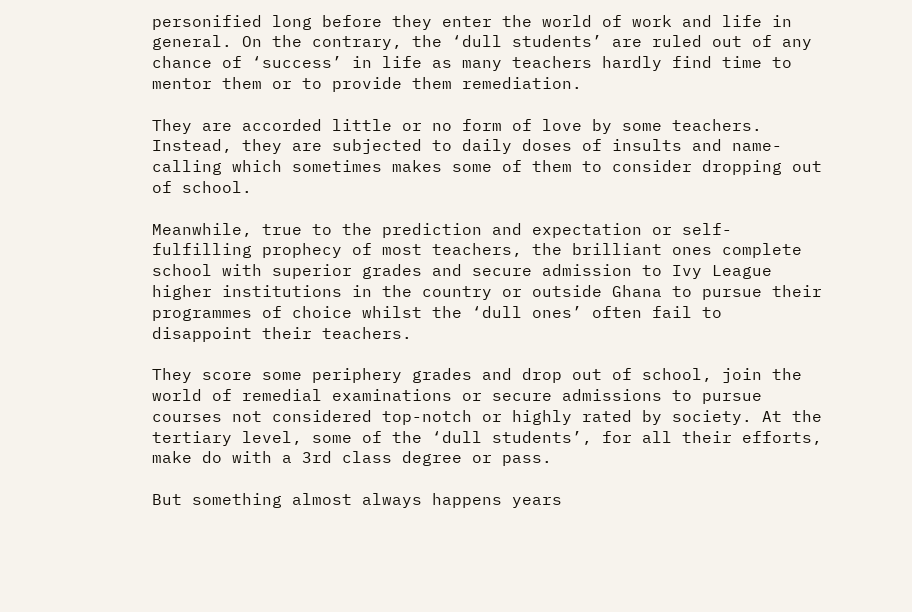personified long before they enter the world of work and life in general. On the contrary, the ‘dull students’ are ruled out of any chance of ‘success’ in life as many teachers hardly find time to mentor them or to provide them remediation.

They are accorded little or no form of love by some teachers. Instead, they are subjected to daily doses of insults and name-calling which sometimes makes some of them to consider dropping out of school.

Meanwhile, true to the prediction and expectation or self-fulfilling prophecy of most teachers, the brilliant ones complete school with superior grades and secure admission to Ivy League higher institutions in the country or outside Ghana to pursue their programmes of choice whilst the ‘dull ones’ often fail to disappoint their teachers.

They score some periphery grades and drop out of school, join the world of remedial examinations or secure admissions to pursue courses not considered top-notch or highly rated by society. At the tertiary level, some of the ‘dull students’, for all their efforts, make do with a 3rd class degree or pass.

But something almost always happens years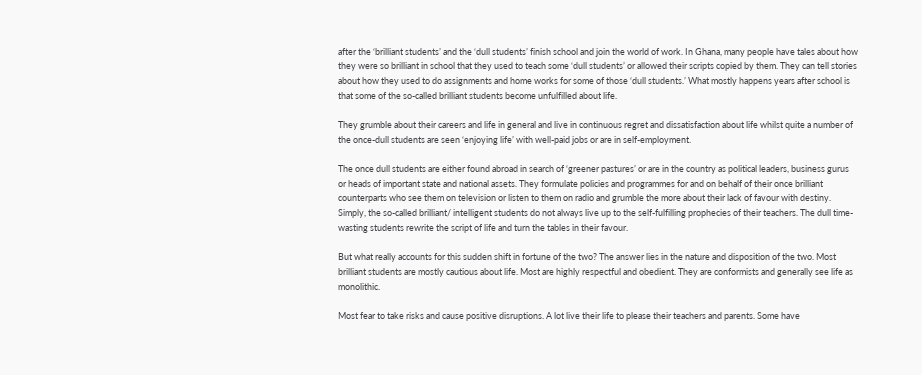after the ‘brilliant students’ and the ‘dull students’ finish school and join the world of work. In Ghana, many people have tales about how they were so brilliant in school that they used to teach some ‘dull students’ or allowed their scripts copied by them. They can tell stories about how they used to do assignments and home works for some of those ‘dull students.’ What mostly happens years after school is that some of the so-called brilliant students become unfulfilled about life.

They grumble about their careers and life in general and live in continuous regret and dissatisfaction about life whilst quite a number of the once-dull students are seen ‘enjoying life’ with well-paid jobs or are in self-employment.

The once dull students are either found abroad in search of ‘greener pastures’ or are in the country as political leaders, business gurus or heads of important state and national assets. They formulate policies and programmes for and on behalf of their once brilliant counterparts who see them on television or listen to them on radio and grumble the more about their lack of favour with destiny. Simply, the so-called brilliant/ intelligent students do not always live up to the self-fulfilling prophecies of their teachers. The dull time-wasting students rewrite the script of life and turn the tables in their favour.

But what really accounts for this sudden shift in fortune of the two? The answer lies in the nature and disposition of the two. Most brilliant students are mostly cautious about life. Most are highly respectful and obedient. They are conformists and generally see life as monolithic.

Most fear to take risks and cause positive disruptions. A lot live their life to please their teachers and parents. Some have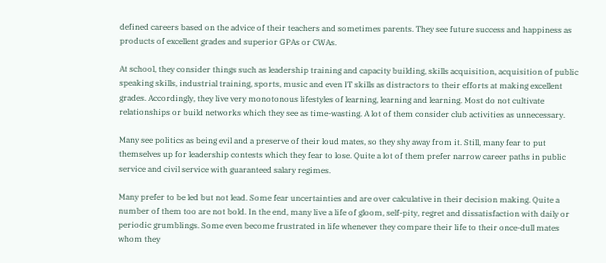defined careers based on the advice of their teachers and sometimes parents. They see future success and happiness as products of excellent grades and superior GPAs or CWAs.

At school, they consider things such as leadership training and capacity building, skills acquisition, acquisition of public speaking skills, industrial training, sports, music and even IT skills as distractors to their efforts at making excellent grades. Accordingly, they live very monotonous lifestyles of learning, learning and learning. Most do not cultivate relationships or build networks which they see as time-wasting. A lot of them consider club activities as unnecessary.

Many see politics as being evil and a preserve of their loud mates, so they shy away from it. Still, many fear to put themselves up for leadership contests which they fear to lose. Quite a lot of them prefer narrow career paths in public service and civil service with guaranteed salary regimes.

Many prefer to be led but not lead. Some fear uncertainties and are over calculative in their decision making. Quite a number of them too are not bold. In the end, many live a life of gloom, self-pity, regret and dissatisfaction with daily or periodic grumblings. Some even become frustrated in life whenever they compare their life to their once-dull mates whom they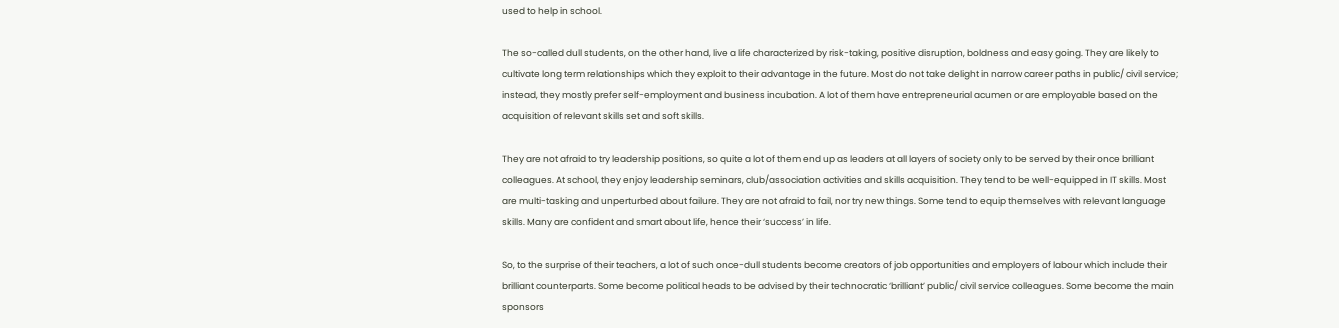used to help in school.

The so-called dull students, on the other hand, live a life characterized by risk-taking, positive disruption, boldness and easy going. They are likely to cultivate long term relationships which they exploit to their advantage in the future. Most do not take delight in narrow career paths in public/ civil service; instead, they mostly prefer self-employment and business incubation. A lot of them have entrepreneurial acumen or are employable based on the acquisition of relevant skills set and soft skills.

They are not afraid to try leadership positions, so quite a lot of them end up as leaders at all layers of society only to be served by their once brilliant colleagues. At school, they enjoy leadership seminars, club/association activities and skills acquisition. They tend to be well-equipped in IT skills. Most are multi-tasking and unperturbed about failure. They are not afraid to fail, nor try new things. Some tend to equip themselves with relevant language skills. Many are confident and smart about life, hence their ‘success’ in life.

So, to the surprise of their teachers, a lot of such once-dull students become creators of job opportunities and employers of labour which include their brilliant counterparts. Some become political heads to be advised by their technocratic ‘brilliant’ public/ civil service colleagues. Some become the main sponsors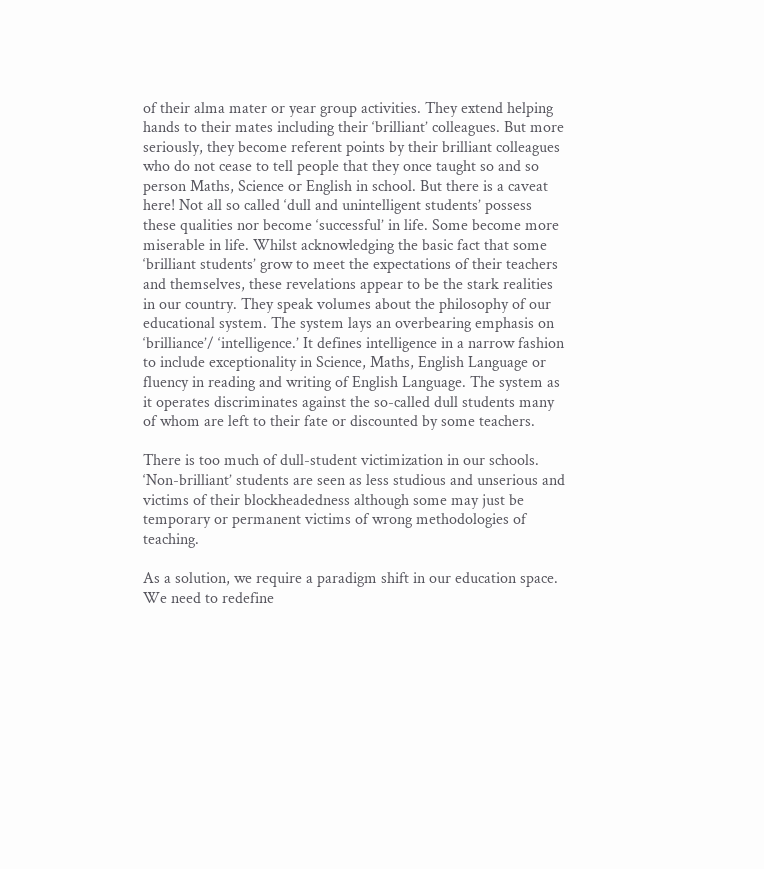of their alma mater or year group activities. They extend helping hands to their mates including their ‘brilliant’ colleagues. But more seriously, they become referent points by their brilliant colleagues who do not cease to tell people that they once taught so and so person Maths, Science or English in school. But there is a caveat here! Not all so called ‘dull and unintelligent students’ possess these qualities nor become ‘successful’ in life. Some become more miserable in life. Whilst acknowledging the basic fact that some ‘brilliant students’ grow to meet the expectations of their teachers and themselves, these revelations appear to be the stark realities in our country. They speak volumes about the philosophy of our educational system. The system lays an overbearing emphasis on ‘brilliance’/ ‘intelligence.’ It defines intelligence in a narrow fashion to include exceptionality in Science, Maths, English Language or fluency in reading and writing of English Language. The system as it operates discriminates against the so-called dull students many of whom are left to their fate or discounted by some teachers.

There is too much of dull-student victimization in our schools. ‘Non-brilliant’ students are seen as less studious and unserious and victims of their blockheadedness although some may just be temporary or permanent victims of wrong methodologies of teaching.

As a solution, we require a paradigm shift in our education space. We need to redefine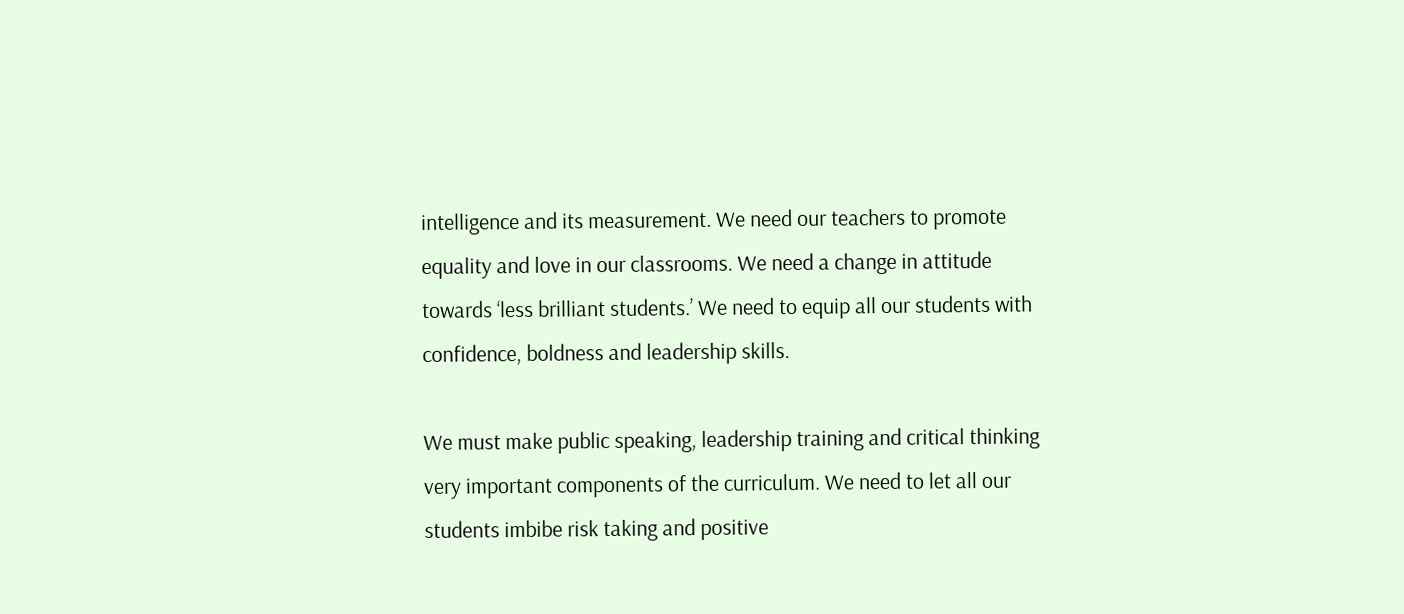intelligence and its measurement. We need our teachers to promote equality and love in our classrooms. We need a change in attitude towards ‘less brilliant students.’ We need to equip all our students with confidence, boldness and leadership skills.

We must make public speaking, leadership training and critical thinking very important components of the curriculum. We need to let all our students imbibe risk taking and positive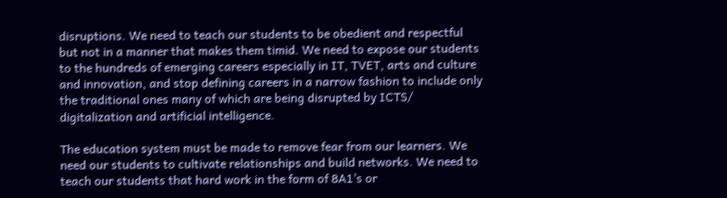disruptions. We need to teach our students to be obedient and respectful but not in a manner that makes them timid. We need to expose our students to the hundreds of emerging careers especially in IT, TVET, arts and culture and innovation, and stop defining careers in a narrow fashion to include only the traditional ones many of which are being disrupted by ICTS/ digitalization and artificial intelligence.

The education system must be made to remove fear from our learners. We need our students to cultivate relationships and build networks. We need to teach our students that hard work in the form of 8A1’s or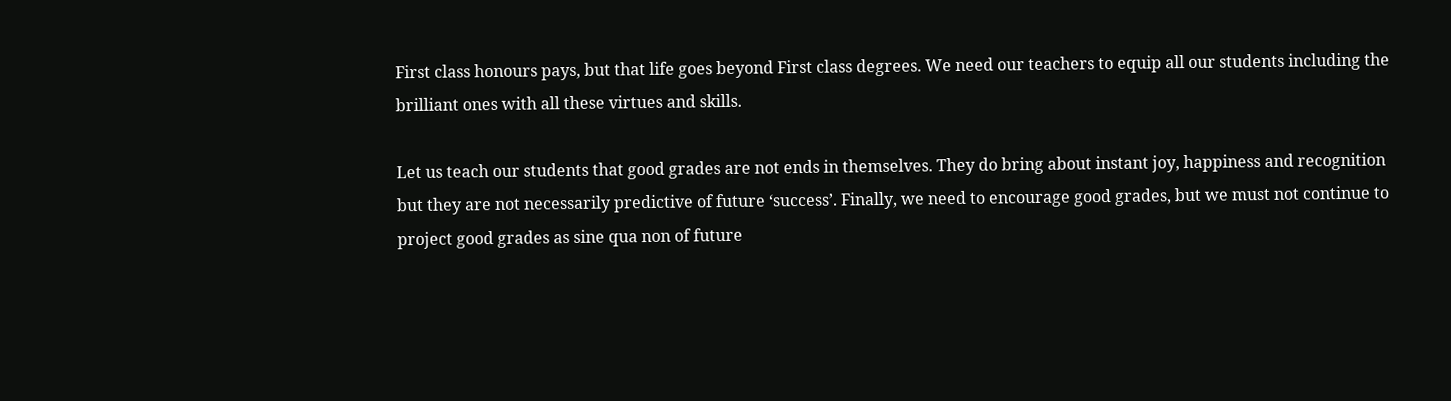First class honours pays, but that life goes beyond First class degrees. We need our teachers to equip all our students including the brilliant ones with all these virtues and skills.

Let us teach our students that good grades are not ends in themselves. They do bring about instant joy, happiness and recognition but they are not necessarily predictive of future ‘success’. Finally, we need to encourage good grades, but we must not continue to project good grades as sine qua non of future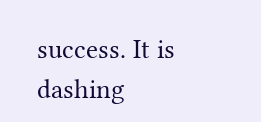success. It is dashing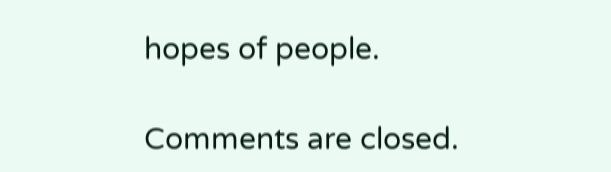hopes of people.

Comments are closed.